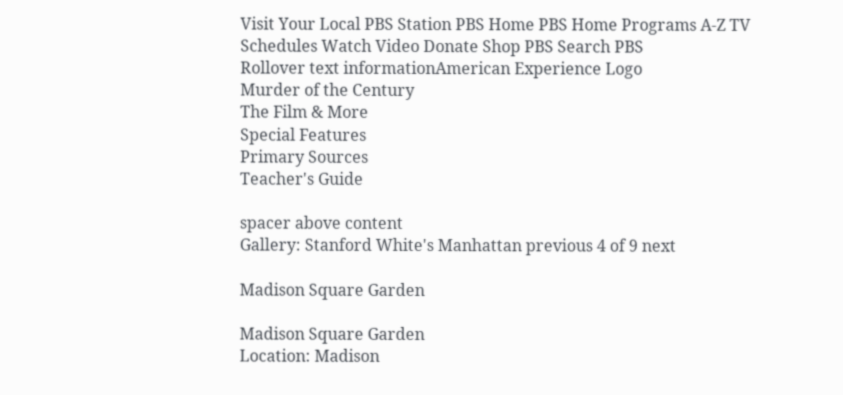Visit Your Local PBS Station PBS Home PBS Home Programs A-Z TV Schedules Watch Video Donate Shop PBS Search PBS
Rollover text informationAmerican Experience Logo
Murder of the Century
The Film & More
Special Features
Primary Sources
Teacher's Guide

spacer above content
Gallery: Stanford White's Manhattan previous 4 of 9 next

Madison Square Garden

Madison Square Garden
Location: Madison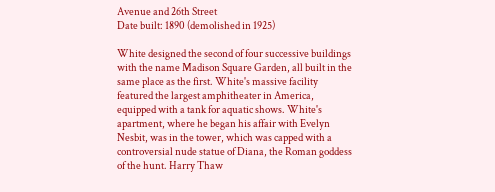Avenue and 26th Street
Date built: 1890 (demolished in 1925)

White designed the second of four successive buildings with the name Madison Square Garden, all built in the same place as the first. White's massive facility featured the largest amphitheater in America, equipped with a tank for aquatic shows. White's apartment, where he began his affair with Evelyn Nesbit, was in the tower, which was capped with a controversial nude statue of Diana, the Roman goddess of the hunt. Harry Thaw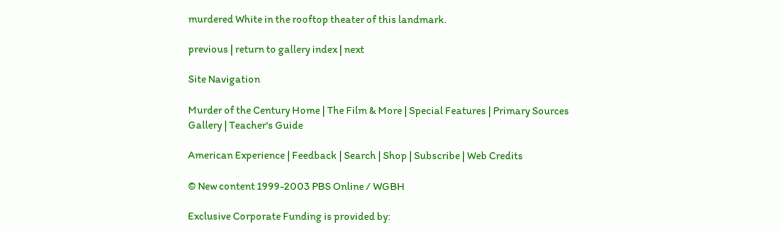murdered White in the rooftop theater of this landmark.

previous | return to gallery index | next

Site Navigation

Murder of the Century Home | The Film & More | Special Features | Primary Sources
Gallery | Teacher's Guide

American Experience | Feedback | Search | Shop | Subscribe | Web Credits

© New content 1999-2003 PBS Online / WGBH

Exclusive Corporate Funding is provided by: